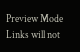Preview Mode Links will not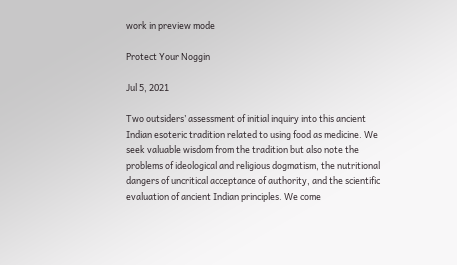work in preview mode

Protect Your Noggin

Jul 5, 2021

Two outsiders’ assessment of initial inquiry into this ancient Indian esoteric tradition related to using food as medicine. We seek valuable wisdom from the tradition but also note the problems of ideological and religious dogmatism, the nutritional dangers of uncritical acceptance of authority, and the scientific evaluation of ancient Indian principles. We come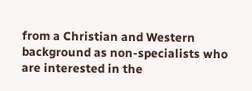from a Christian and Western background as non-specialists who are interested in the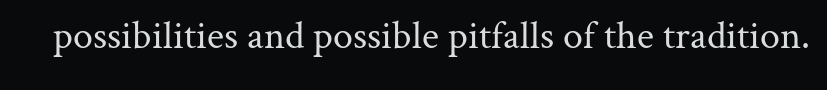possibilities and possible pitfalls of the tradition.